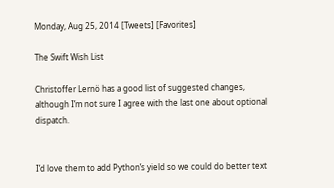Monday, Aug 25, 2014 [Tweets] [Favorites]

The Swift Wish List

Christoffer Lernö has a good list of suggested changes, although I’m not sure I agree with the last one about optional dispatch.


I’d love them to add Python’s yield so we could do better text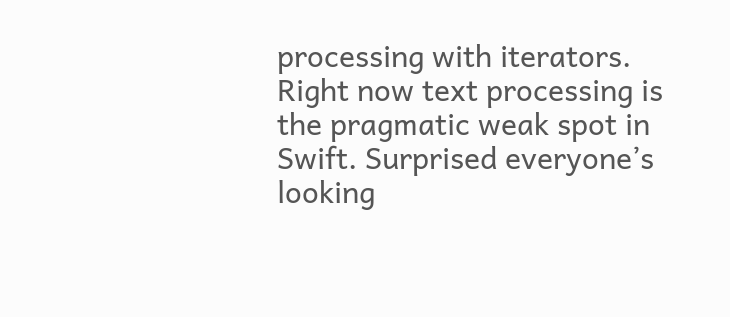processing with iterators. Right now text processing is the pragmatic weak spot in Swift. Surprised everyone’s looking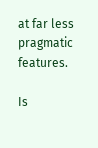at far less pragmatic features.

Is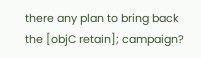there any plan to bring back the [objC retain]; campaign?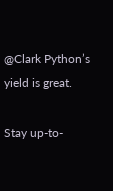@Clark Python’s yield is great.

Stay up-to-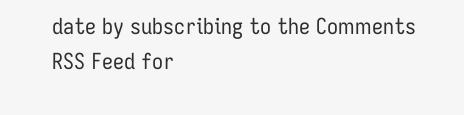date by subscribing to the Comments RSS Feed for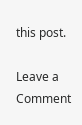this post.

Leave a Comment